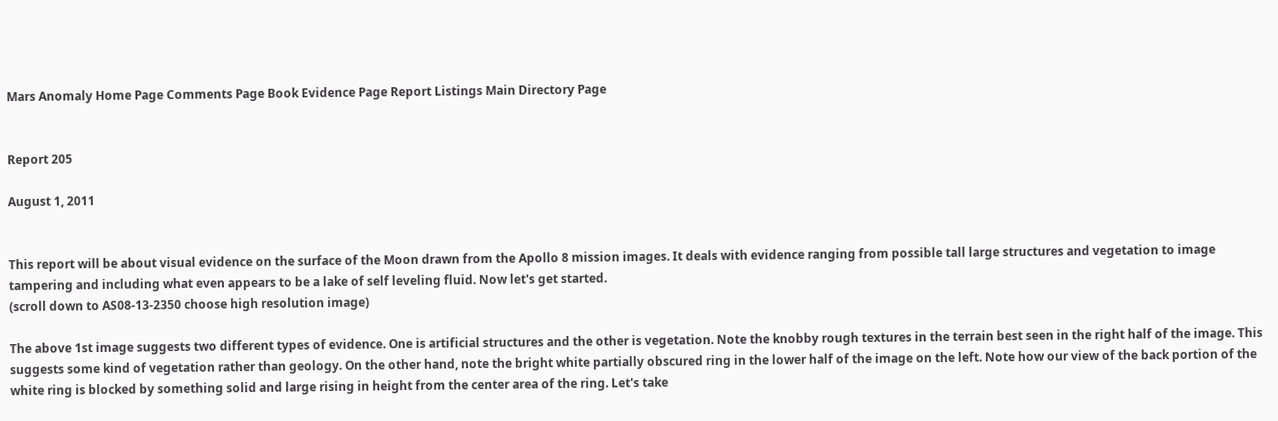Mars Anomaly Home Page Comments Page Book Evidence Page Report Listings Main Directory Page


Report 205

August 1, 2011


This report will be about visual evidence on the surface of the Moon drawn from the Apollo 8 mission images. It deals with evidence ranging from possible tall large structures and vegetation to image tampering and including what even appears to be a lake of self leveling fluid. Now let's get started.
(scroll down to AS08-13-2350 choose high resolution image)

The above 1st image suggests two different types of evidence. One is artificial structures and the other is vegetation. Note the knobby rough textures in the terrain best seen in the right half of the image. This suggests some kind of vegetation rather than geology. On the other hand, note the bright white partially obscured ring in the lower half of the image on the left. Note how our view of the back portion of the white ring is blocked by something solid and large rising in height from the center area of the ring. Let's take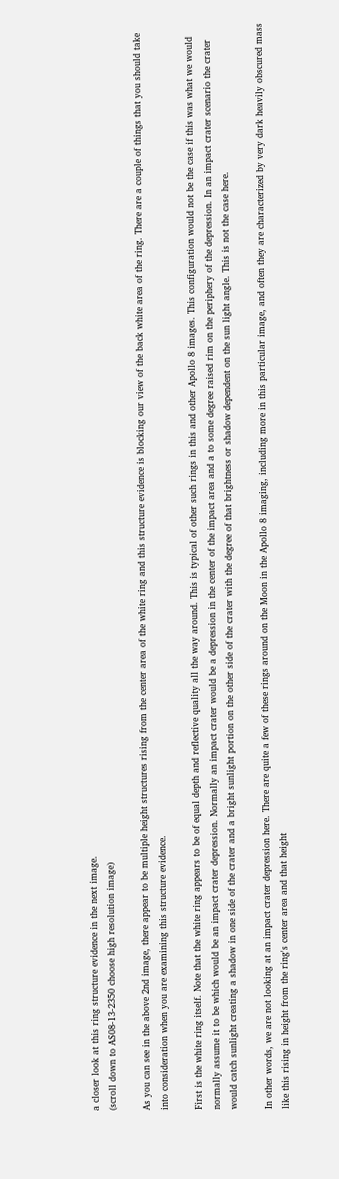a closer look at this ring structure evidence in the next image.
(scroll down to AS08-13-2350 choose high resolution image)

As you can see in the above 2nd image, there appear to be multiple height structures rising from the center area of the white ring and this structure evidence is blocking our view of the back white area of the ring. There are a couple of things that you should take into consideration when you are examining this structure evidence.

First is the white ring itself. Note that the white ring appears to be of equal depth and reflective quality all the way around. This is typical of other such rings in this and other Apollo 8 images. This configuration would not be the case if this was what we would normally assume it to be which would be an impact crater depression. Normally an impact crater would be a depression in the center of the impact area and a to some degree raised rim on the periphery of the depression. In an impact crater scenario the crater would catch sunlight creating a shadow in one side of the crater and a bright sunlight portion on the other side of the crater with the degree of that brightness or shadow dependent on the sun light angle. This is not the case here.

In other words, we are not looking at an impact crater depression here. There are quite a few of these rings around on the Moon in the Apollo 8 imaging, including more in this particular image, and often they are characterized by very dark heavily obscured mass like this rising in height from the ring's center area and that height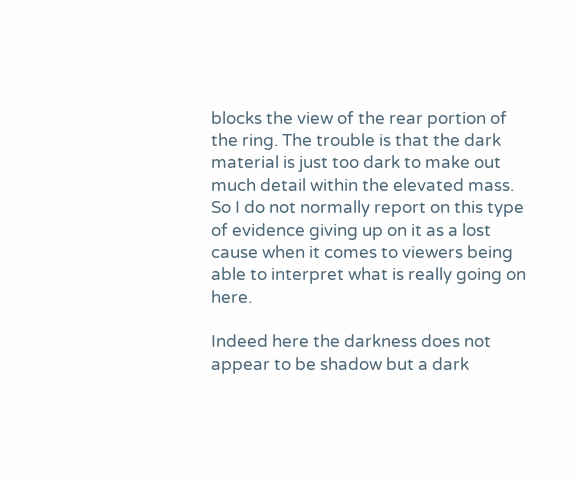blocks the view of the rear portion of the ring. The trouble is that the dark material is just too dark to make out much detail within the elevated mass. So I do not normally report on this type of evidence giving up on it as a lost cause when it comes to viewers being able to interpret what is really going on here.

Indeed here the darkness does not appear to be shadow but a dark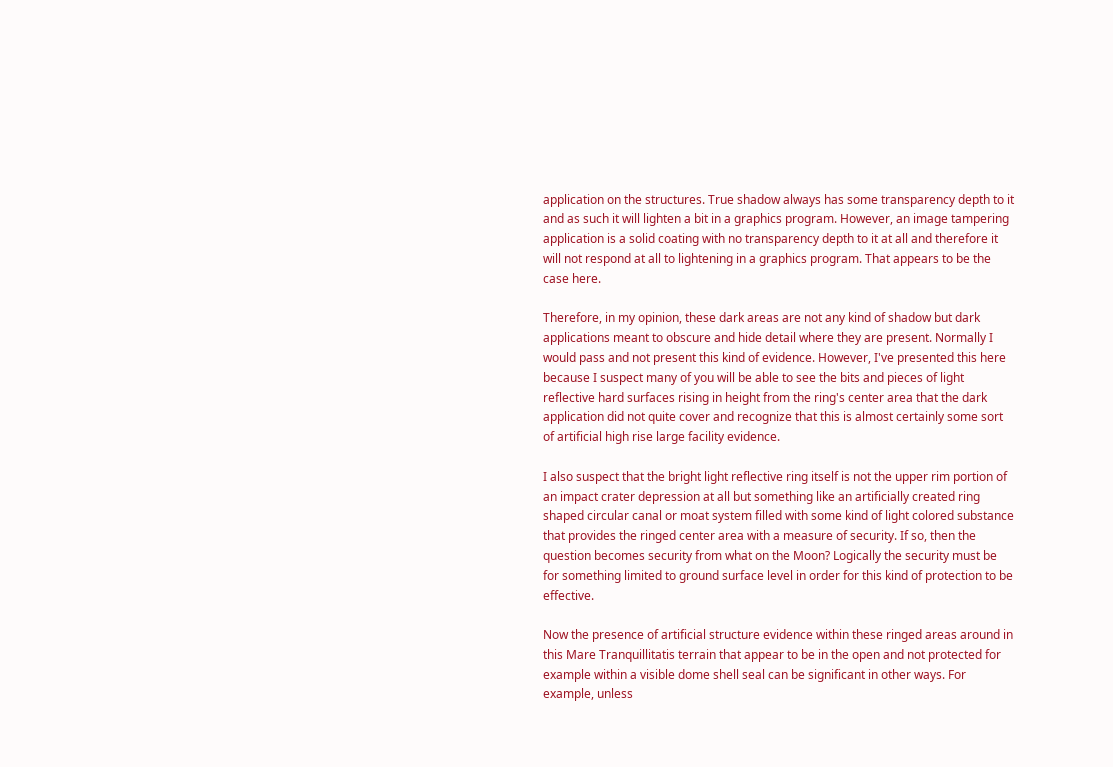application on the structures. True shadow always has some transparency depth to it and as such it will lighten a bit in a graphics program. However, an image tampering application is a solid coating with no transparency depth to it at all and therefore it will not respond at all to lightening in a graphics program. That appears to be the case here.

Therefore, in my opinion, these dark areas are not any kind of shadow but dark applications meant to obscure and hide detail where they are present. Normally I would pass and not present this kind of evidence. However, I've presented this here because I suspect many of you will be able to see the bits and pieces of light reflective hard surfaces rising in height from the ring's center area that the dark application did not quite cover and recognize that this is almost certainly some sort of artificial high rise large facility evidence.

I also suspect that the bright light reflective ring itself is not the upper rim portion of an impact crater depression at all but something like an artificially created ring shaped circular canal or moat system filled with some kind of light colored substance that provides the ringed center area with a measure of security. If so, then the question becomes security from what on the Moon? Logically the security must be for something limited to ground surface level in order for this kind of protection to be effective.

Now the presence of artificial structure evidence within these ringed areas around in this Mare Tranquillitatis terrain that appear to be in the open and not protected for example within a visible dome shell seal can be significant in other ways. For example, unless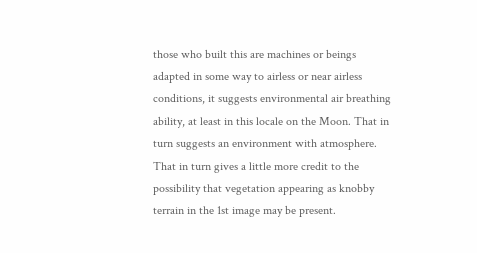those who built this are machines or beings adapted in some way to airless or near airless conditions, it suggests environmental air breathing ability, at least in this locale on the Moon. That in turn suggests an environment with atmosphere. That in turn gives a little more credit to the possibility that vegetation appearing as knobby terrain in the 1st image may be present.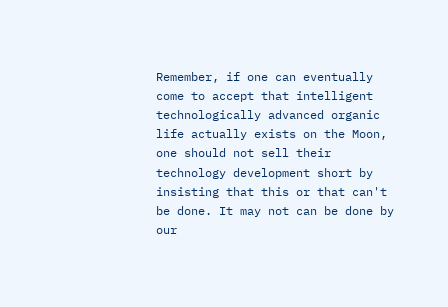Remember, if one can eventually come to accept that intelligent technologically advanced organic life actually exists on the Moon, one should not sell their technology development short by insisting that this or that can't be done. It may not can be done by our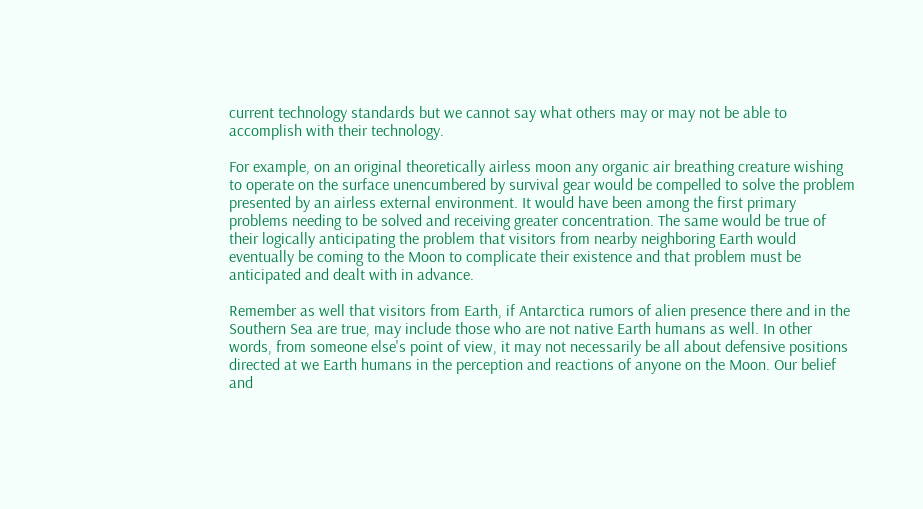current technology standards but we cannot say what others may or may not be able to accomplish with their technology.

For example, on an original theoretically airless moon any organic air breathing creature wishing to operate on the surface unencumbered by survival gear would be compelled to solve the problem presented by an airless external environment. It would have been among the first primary problems needing to be solved and receiving greater concentration. The same would be true of their logically anticipating the problem that visitors from nearby neighboring Earth would eventually be coming to the Moon to complicate their existence and that problem must be anticipated and dealt with in advance.

Remember as well that visitors from Earth, if Antarctica rumors of alien presence there and in the Southern Sea are true, may include those who are not native Earth humans as well. In other words, from someone else's point of view, it may not necessarily be all about defensive positions directed at we Earth humans in the perception and reactions of anyone on the Moon. Our belief and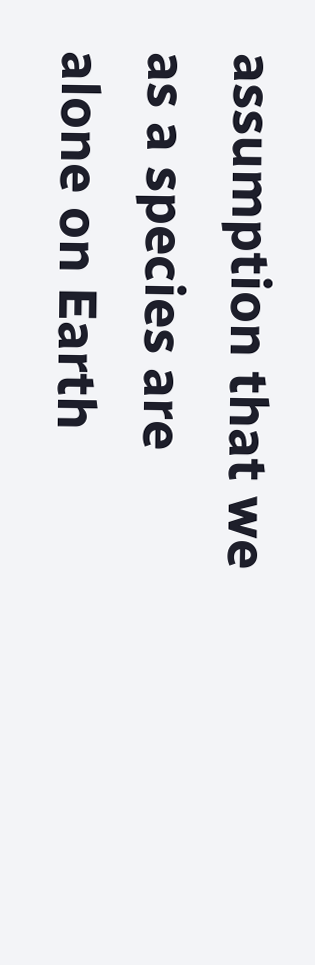assumption that we as a species are alone on Earth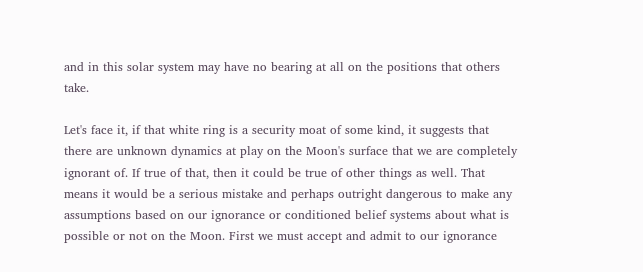and in this solar system may have no bearing at all on the positions that others take.

Let's face it, if that white ring is a security moat of some kind, it suggests that there are unknown dynamics at play on the Moon's surface that we are completely ignorant of. If true of that, then it could be true of other things as well. That means it would be a serious mistake and perhaps outright dangerous to make any assumptions based on our ignorance or conditioned belief systems about what is possible or not on the Moon. First we must accept and admit to our ignorance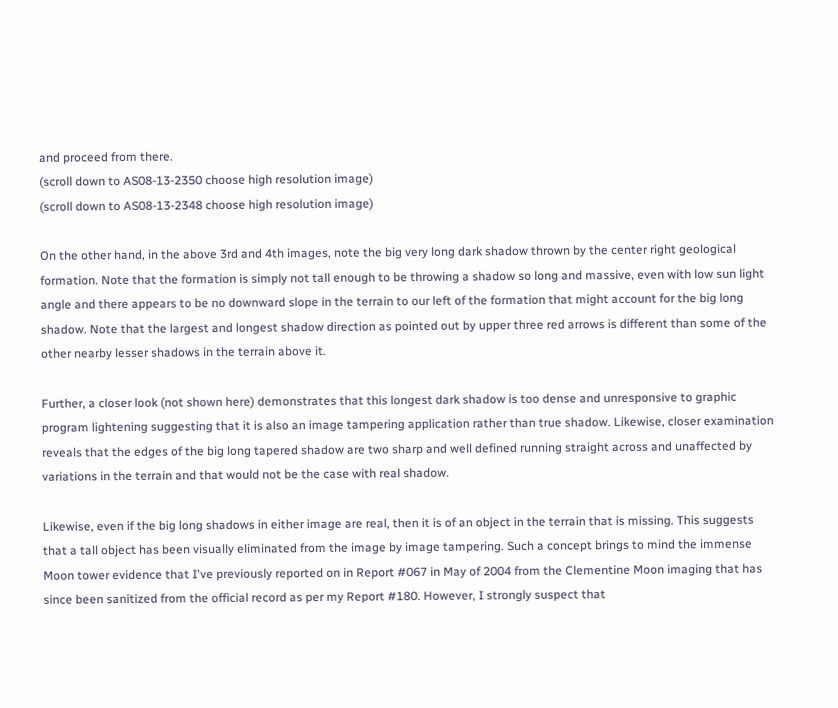and proceed from there.
(scroll down to AS08-13-2350 choose high resolution image)
(scroll down to AS08-13-2348 choose high resolution image)

On the other hand, in the above 3rd and 4th images, note the big very long dark shadow thrown by the center right geological formation. Note that the formation is simply not tall enough to be throwing a shadow so long and massive, even with low sun light angle and there appears to be no downward slope in the terrain to our left of the formation that might account for the big long shadow. Note that the largest and longest shadow direction as pointed out by upper three red arrows is different than some of the other nearby lesser shadows in the terrain above it.

Further, a closer look (not shown here) demonstrates that this longest dark shadow is too dense and unresponsive to graphic program lightening suggesting that it is also an image tampering application rather than true shadow. Likewise, closer examination reveals that the edges of the big long tapered shadow are two sharp and well defined running straight across and unaffected by variations in the terrain and that would not be the case with real shadow.

Likewise, even if the big long shadows in either image are real, then it is of an object in the terrain that is missing. This suggests that a tall object has been visually eliminated from the image by image tampering. Such a concept brings to mind the immense Moon tower evidence that I've previously reported on in Report #067 in May of 2004 from the Clementine Moon imaging that has since been sanitized from the official record as per my Report #180. However, I strongly suspect that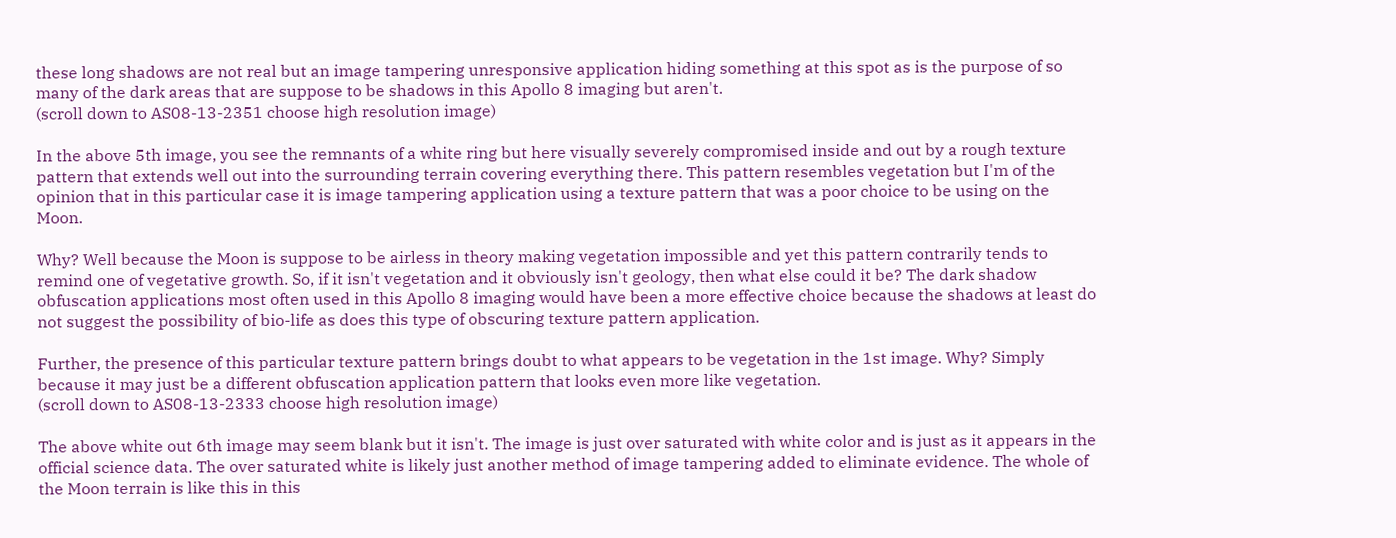these long shadows are not real but an image tampering unresponsive application hiding something at this spot as is the purpose of so many of the dark areas that are suppose to be shadows in this Apollo 8 imaging but aren't.
(scroll down to AS08-13-2351 choose high resolution image)

In the above 5th image, you see the remnants of a white ring but here visually severely compromised inside and out by a rough texture pattern that extends well out into the surrounding terrain covering everything there. This pattern resembles vegetation but I'm of the opinion that in this particular case it is image tampering application using a texture pattern that was a poor choice to be using on the Moon.

Why? Well because the Moon is suppose to be airless in theory making vegetation impossible and yet this pattern contrarily tends to remind one of vegetative growth. So, if it isn't vegetation and it obviously isn't geology, then what else could it be? The dark shadow obfuscation applications most often used in this Apollo 8 imaging would have been a more effective choice because the shadows at least do not suggest the possibility of bio-life as does this type of obscuring texture pattern application.

Further, the presence of this particular texture pattern brings doubt to what appears to be vegetation in the 1st image. Why? Simply because it may just be a different obfuscation application pattern that looks even more like vegetation.
(scroll down to AS08-13-2333 choose high resolution image)

The above white out 6th image may seem blank but it isn't. The image is just over saturated with white color and is just as it appears in the official science data. The over saturated white is likely just another method of image tampering added to eliminate evidence. The whole of the Moon terrain is like this in this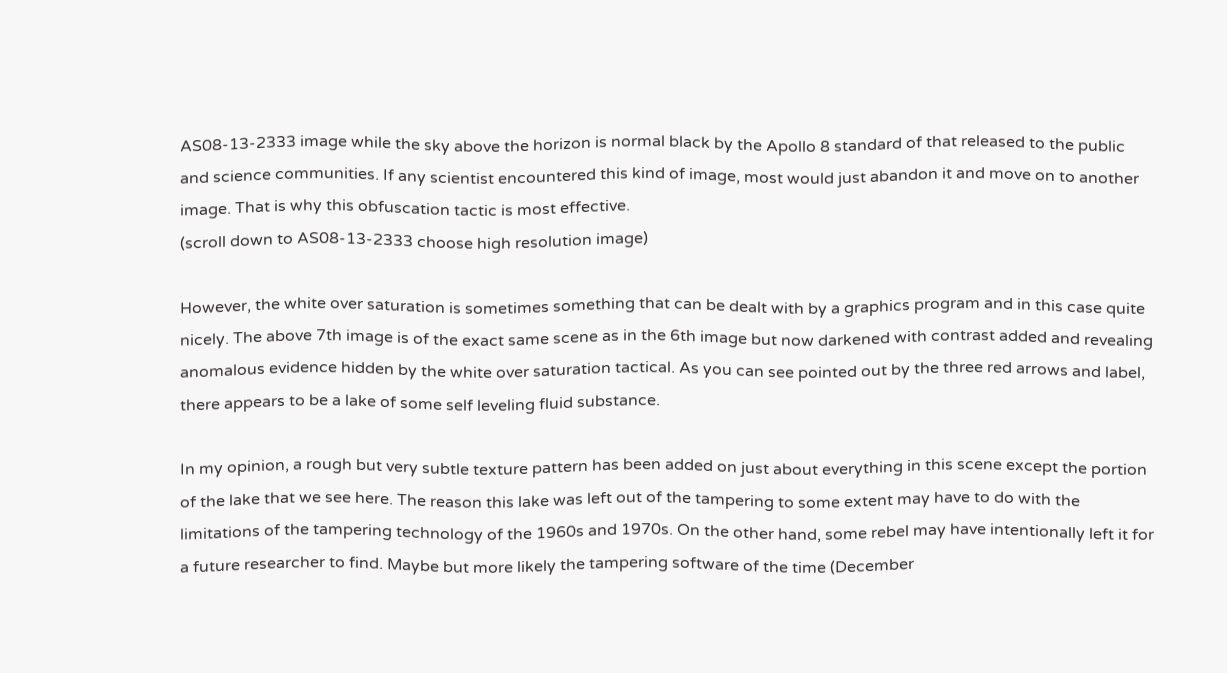AS08-13-2333 image while the sky above the horizon is normal black by the Apollo 8 standard of that released to the public and science communities. If any scientist encountered this kind of image, most would just abandon it and move on to another image. That is why this obfuscation tactic is most effective.
(scroll down to AS08-13-2333 choose high resolution image)

However, the white over saturation is sometimes something that can be dealt with by a graphics program and in this case quite nicely. The above 7th image is of the exact same scene as in the 6th image but now darkened with contrast added and revealing anomalous evidence hidden by the white over saturation tactical. As you can see pointed out by the three red arrows and label, there appears to be a lake of some self leveling fluid substance.

In my opinion, a rough but very subtle texture pattern has been added on just about everything in this scene except the portion of the lake that we see here. The reason this lake was left out of the tampering to some extent may have to do with the limitations of the tampering technology of the 1960s and 1970s. On the other hand, some rebel may have intentionally left it for a future researcher to find. Maybe but more likely the tampering software of the time (December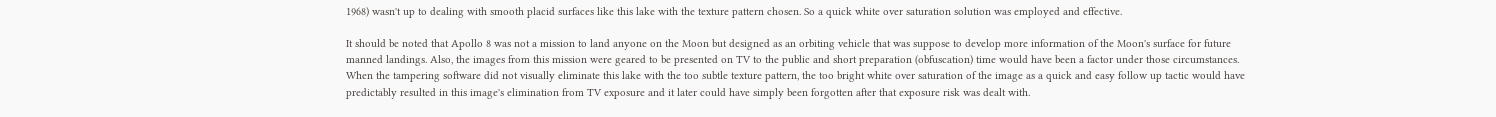1968) wasn't up to dealing with smooth placid surfaces like this lake with the texture pattern chosen. So a quick white over saturation solution was employed and effective.

It should be noted that Apollo 8 was not a mission to land anyone on the Moon but designed as an orbiting vehicle that was suppose to develop more information of the Moon's surface for future manned landings. Also, the images from this mission were geared to be presented on TV to the public and short preparation (obfuscation) time would have been a factor under those circumstances. When the tampering software did not visually eliminate this lake with the too subtle texture pattern, the too bright white over saturation of the image as a quick and easy follow up tactic would have predictably resulted in this image's elimination from TV exposure and it later could have simply been forgotten after that exposure risk was dealt with.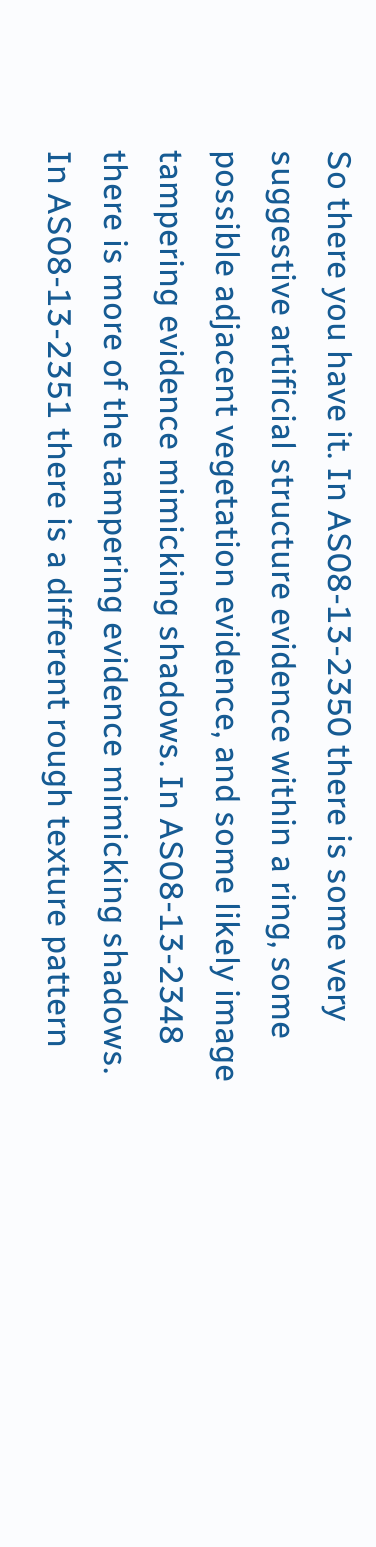So there you have it. In AS08-13-2350 there is some very suggestive artificial structure evidence within a ring, some possible adjacent vegetation evidence, and some likely image tampering evidence mimicking shadows. In AS08-13-2348 there is more of the tampering evidence mimicking shadows. In AS08-13-2351 there is a different rough texture pattern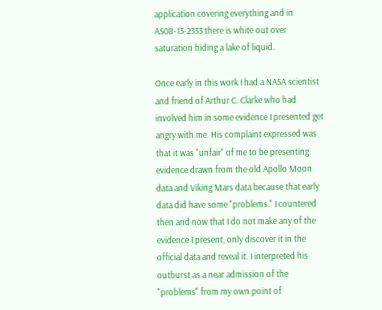application covering everything and in AS08-13-2333 there is white out over saturation hiding a lake of liquid.

Once early in this work I had a NASA scientist and friend of Arthur C. Clarke who had involved him in some evidence I presented get angry with me. His complaint expressed was that it was "unfair" of me to be presenting evidence drawn from the old Apollo Moon data and Viking Mars data because that early data did have some "problems." I countered then and now that I do not make any of the evidence I present, only discover it in the official data and reveal it. I interpreted his outburst as a near admission of the "problems" from my own point of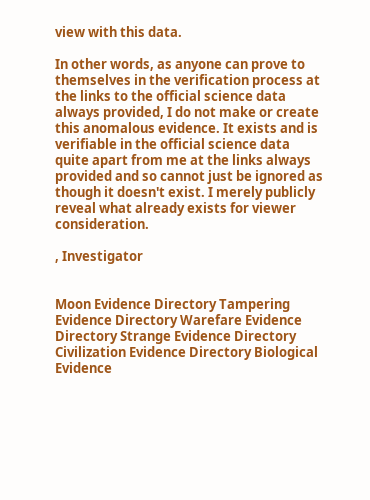view with this data.

In other words, as anyone can prove to themselves in the verification process at the links to the official science data always provided, I do not make or create this anomalous evidence. It exists and is verifiable in the official science data quite apart from me at the links always provided and so cannot just be ignored as though it doesn't exist. I merely publicly reveal what already exists for viewer consideration.

, Investigator


Moon Evidence Directory Tampering Evidence Directory Warefare Evidence Directory Strange Evidence Directory Civilization Evidence Directory Biological Evidence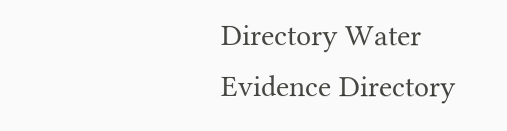Directory Water Evidence Directory